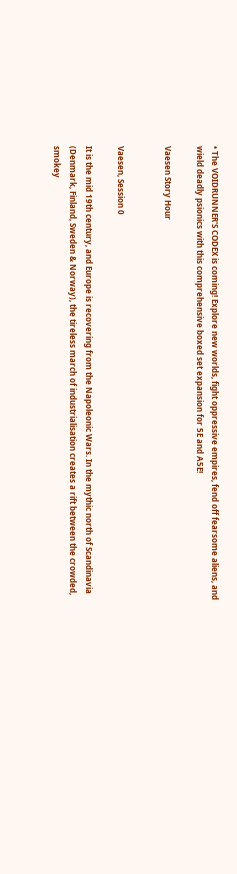• The VOIDRUNNER'S CODEX is coming! Explore new worlds, fight oppressive empires, fend off fearsome aliens, and wield deadly psionics with this comprehensive boxed set expansion for 5E and A5E!

Vaesen Story Hour


Vaesen, Session 0

It is the mid 19th century, and Europe is recovering from the Napoleonic Wars. In the mythic north of Scandinavia (Denmark, Finland, Sweden & Norway), the tireless march of industrialisation creates a rift between the crowded, smokey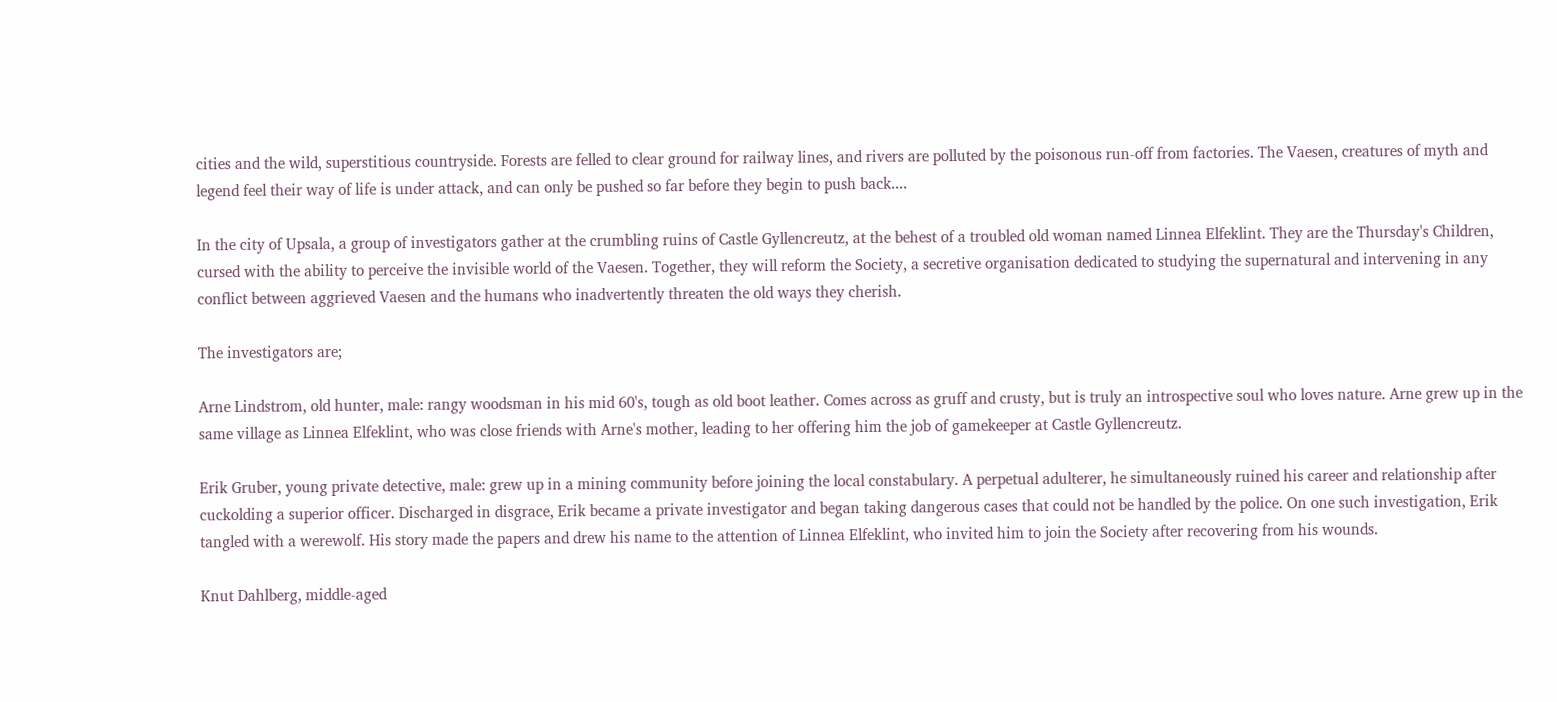cities and the wild, superstitious countryside. Forests are felled to clear ground for railway lines, and rivers are polluted by the poisonous run-off from factories. The Vaesen, creatures of myth and legend feel their way of life is under attack, and can only be pushed so far before they begin to push back....

In the city of Upsala, a group of investigators gather at the crumbling ruins of Castle Gyllencreutz, at the behest of a troubled old woman named Linnea Elfeklint. They are the Thursday's Children, cursed with the ability to perceive the invisible world of the Vaesen. Together, they will reform the Society, a secretive organisation dedicated to studying the supernatural and intervening in any conflict between aggrieved Vaesen and the humans who inadvertently threaten the old ways they cherish.

The investigators are;

Arne Lindstrom, old hunter, male: rangy woodsman in his mid 60's, tough as old boot leather. Comes across as gruff and crusty, but is truly an introspective soul who loves nature. Arne grew up in the same village as Linnea Elfeklint, who was close friends with Arne's mother, leading to her offering him the job of gamekeeper at Castle Gyllencreutz.

Erik Gruber, young private detective, male: grew up in a mining community before joining the local constabulary. A perpetual adulterer, he simultaneously ruined his career and relationship after cuckolding a superior officer. Discharged in disgrace, Erik became a private investigator and began taking dangerous cases that could not be handled by the police. On one such investigation, Erik tangled with a werewolf. His story made the papers and drew his name to the attention of Linnea Elfeklint, who invited him to join the Society after recovering from his wounds.

Knut Dahlberg, middle-aged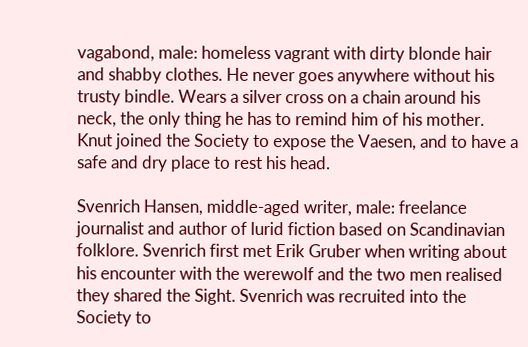vagabond, male: homeless vagrant with dirty blonde hair and shabby clothes. He never goes anywhere without his trusty bindle. Wears a silver cross on a chain around his neck, the only thing he has to remind him of his mother. Knut joined the Society to expose the Vaesen, and to have a safe and dry place to rest his head.

Svenrich Hansen, middle-aged writer, male: freelance journalist and author of lurid fiction based on Scandinavian folklore. Svenrich first met Erik Gruber when writing about his encounter with the werewolf and the two men realised they shared the Sight. Svenrich was recruited into the Society to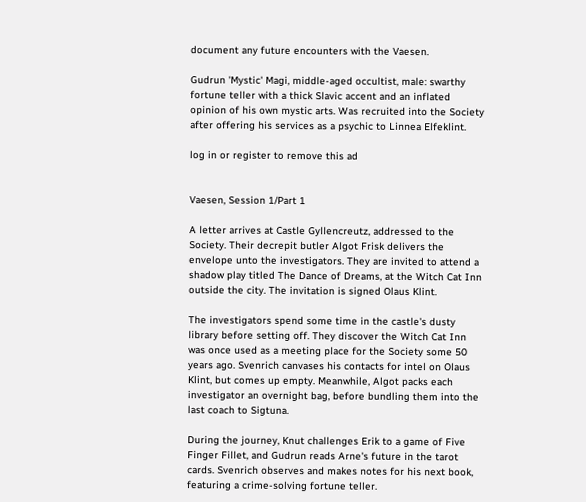document any future encounters with the Vaesen.

Gudrun 'Mystic' Magi, middle-aged occultist, male: swarthy fortune teller with a thick Slavic accent and an inflated opinion of his own mystic arts. Was recruited into the Society after offering his services as a psychic to Linnea Elfeklint.

log in or register to remove this ad


Vaesen, Session 1/Part 1

A letter arrives at Castle Gyllencreutz, addressed to the Society. Their decrepit butler Algot Frisk delivers the envelope unto the investigators. They are invited to attend a shadow play titled The Dance of Dreams, at the Witch Cat Inn outside the city. The invitation is signed Olaus Klint.

The investigators spend some time in the castle's dusty library before setting off. They discover the Witch Cat Inn was once used as a meeting place for the Society some 50 years ago. Svenrich canvases his contacts for intel on Olaus Klint, but comes up empty. Meanwhile, Algot packs each investigator an overnight bag, before bundling them into the last coach to Sigtuna.

During the journey, Knut challenges Erik to a game of Five Finger Fillet, and Gudrun reads Arne's future in the tarot cards. Svenrich observes and makes notes for his next book, featuring a crime-solving fortune teller.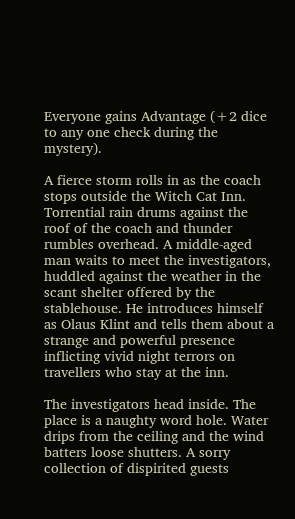Everyone gains Advantage (+2 dice to any one check during the mystery).

A fierce storm rolls in as the coach stops outside the Witch Cat Inn. Torrential rain drums against the roof of the coach and thunder rumbles overhead. A middle-aged man waits to meet the investigators, huddled against the weather in the scant shelter offered by the stablehouse. He introduces himself as Olaus Klint and tells them about a strange and powerful presence inflicting vivid night terrors on travellers who stay at the inn.

The investigators head inside. The place is a naughty word hole. Water drips from the ceiling and the wind batters loose shutters. A sorry collection of dispirited guests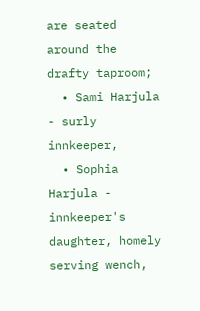are seated around the drafty taproom;
  • Sami Harjula - surly innkeeper,
  • Sophia Harjula - innkeeper's daughter, homely serving wench,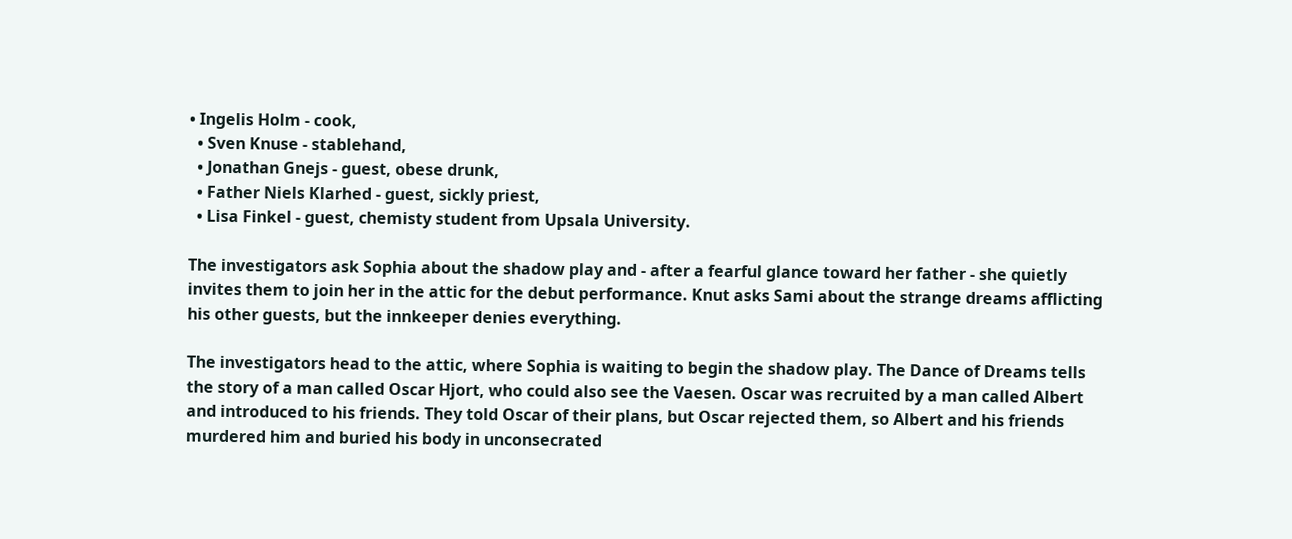• Ingelis Holm - cook,
  • Sven Knuse - stablehand,
  • Jonathan Gnejs - guest, obese drunk,
  • Father Niels Klarhed - guest, sickly priest,
  • Lisa Finkel - guest, chemisty student from Upsala University.

The investigators ask Sophia about the shadow play and - after a fearful glance toward her father - she quietly invites them to join her in the attic for the debut performance. Knut asks Sami about the strange dreams afflicting his other guests, but the innkeeper denies everything.

The investigators head to the attic, where Sophia is waiting to begin the shadow play. The Dance of Dreams tells the story of a man called Oscar Hjort, who could also see the Vaesen. Oscar was recruited by a man called Albert and introduced to his friends. They told Oscar of their plans, but Oscar rejected them, so Albert and his friends murdered him and buried his body in unconsecrated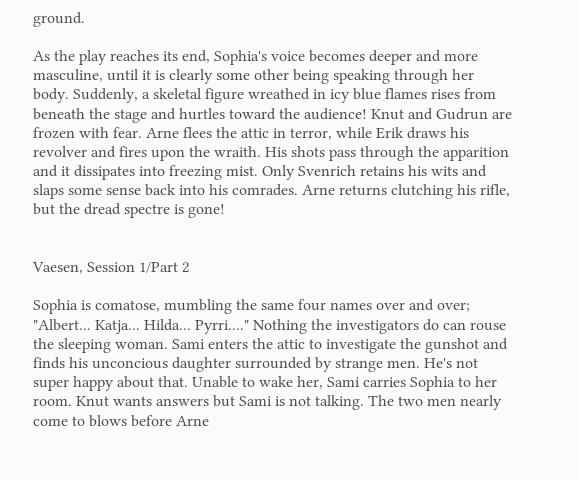ground.

As the play reaches its end, Sophia's voice becomes deeper and more masculine, until it is clearly some other being speaking through her body. Suddenly, a skeletal figure wreathed in icy blue flames rises from beneath the stage and hurtles toward the audience! Knut and Gudrun are frozen with fear. Arne flees the attic in terror, while Erik draws his revolver and fires upon the wraith. His shots pass through the apparition and it dissipates into freezing mist. Only Svenrich retains his wits and slaps some sense back into his comrades. Arne returns clutching his rifle, but the dread spectre is gone!


Vaesen, Session 1/Part 2

Sophia is comatose, mumbling the same four names over and over; "Albert... Katja... Hilda... Pyrri...." Nothing the investigators do can rouse the sleeping woman. Sami enters the attic to investigate the gunshot and finds his unconcious daughter surrounded by strange men. He's not super happy about that. Unable to wake her, Sami carries Sophia to her room. Knut wants answers but Sami is not talking. The two men nearly come to blows before Arne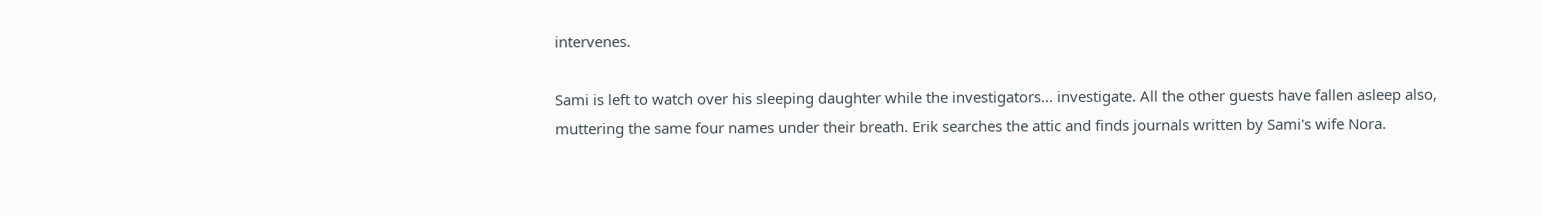intervenes.

Sami is left to watch over his sleeping daughter while the investigators... investigate. All the other guests have fallen asleep also, muttering the same four names under their breath. Erik searches the attic and finds journals written by Sami's wife Nora.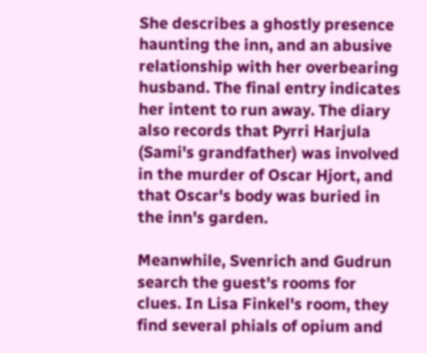She describes a ghostly presence haunting the inn, and an abusive relationship with her overbearing husband. The final entry indicates her intent to run away. The diary also records that Pyrri Harjula (Sami's grandfather) was involved in the murder of Oscar Hjort, and that Oscar's body was buried in the inn's garden.

Meanwhile, Svenrich and Gudrun search the guest's rooms for clues. In Lisa Finkel's room, they find several phials of opium and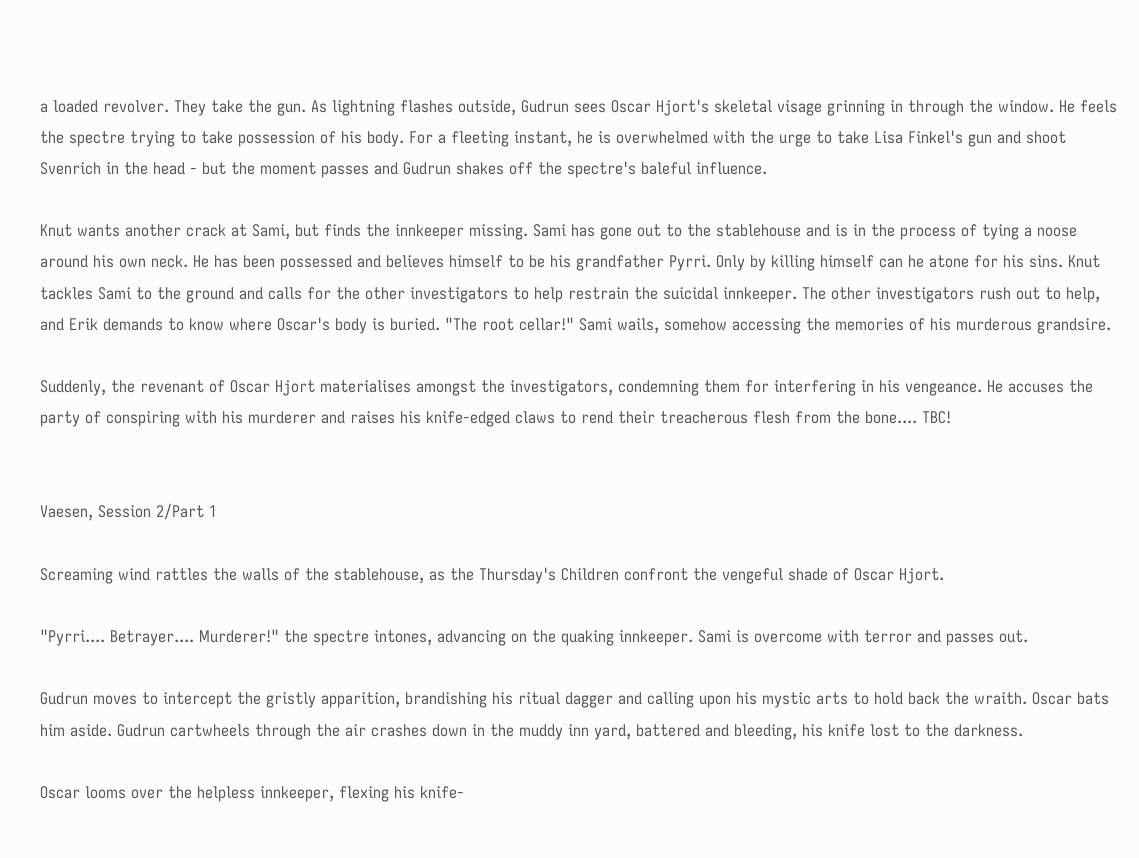a loaded revolver. They take the gun. As lightning flashes outside, Gudrun sees Oscar Hjort's skeletal visage grinning in through the window. He feels the spectre trying to take possession of his body. For a fleeting instant, he is overwhelmed with the urge to take Lisa Finkel's gun and shoot Svenrich in the head - but the moment passes and Gudrun shakes off the spectre's baleful influence.

Knut wants another crack at Sami, but finds the innkeeper missing. Sami has gone out to the stablehouse and is in the process of tying a noose around his own neck. He has been possessed and believes himself to be his grandfather Pyrri. Only by killing himself can he atone for his sins. Knut tackles Sami to the ground and calls for the other investigators to help restrain the suicidal innkeeper. The other investigators rush out to help, and Erik demands to know where Oscar's body is buried. "The root cellar!" Sami wails, somehow accessing the memories of his murderous grandsire.

Suddenly, the revenant of Oscar Hjort materialises amongst the investigators, condemning them for interfering in his vengeance. He accuses the party of conspiring with his murderer and raises his knife-edged claws to rend their treacherous flesh from the bone.... TBC!


Vaesen, Session 2/Part 1

Screaming wind rattles the walls of the stablehouse, as the Thursday's Children confront the vengeful shade of Oscar Hjort.

"Pyrri.... Betrayer.... Murderer!" the spectre intones, advancing on the quaking innkeeper. Sami is overcome with terror and passes out.

Gudrun moves to intercept the gristly apparition, brandishing his ritual dagger and calling upon his mystic arts to hold back the wraith. Oscar bats him aside. Gudrun cartwheels through the air crashes down in the muddy inn yard, battered and bleeding, his knife lost to the darkness.

Oscar looms over the helpless innkeeper, flexing his knife-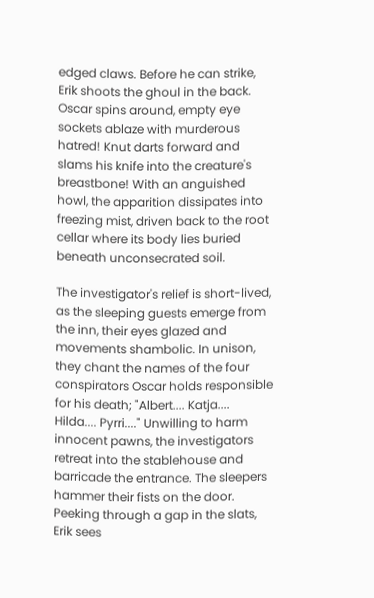edged claws. Before he can strike, Erik shoots the ghoul in the back. Oscar spins around, empty eye sockets ablaze with murderous hatred! Knut darts forward and slams his knife into the creature's breastbone! With an anguished howl, the apparition dissipates into freezing mist, driven back to the root cellar where its body lies buried beneath unconsecrated soil.

The investigator's relief is short-lived, as the sleeping guests emerge from the inn, their eyes glazed and movements shambolic. In unison, they chant the names of the four conspirators Oscar holds responsible for his death; "Albert.... Katja.... Hilda.... Pyrri...." Unwilling to harm innocent pawns, the investigators retreat into the stablehouse and barricade the entrance. The sleepers hammer their fists on the door. Peeking through a gap in the slats, Erik sees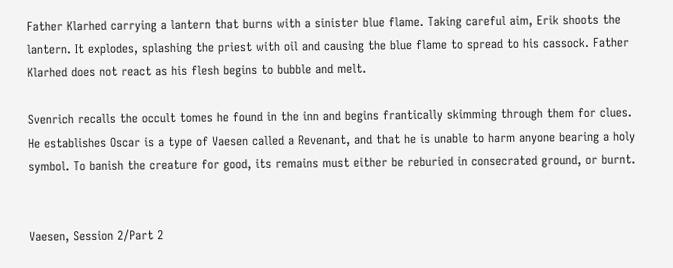Father Klarhed carrying a lantern that burns with a sinister blue flame. Taking careful aim, Erik shoots the lantern. It explodes, splashing the priest with oil and causing the blue flame to spread to his cassock. Father Klarhed does not react as his flesh begins to bubble and melt.

Svenrich recalls the occult tomes he found in the inn and begins frantically skimming through them for clues. He establishes Oscar is a type of Vaesen called a Revenant, and that he is unable to harm anyone bearing a holy symbol. To banish the creature for good, its remains must either be reburied in consecrated ground, or burnt.


Vaesen, Session 2/Part 2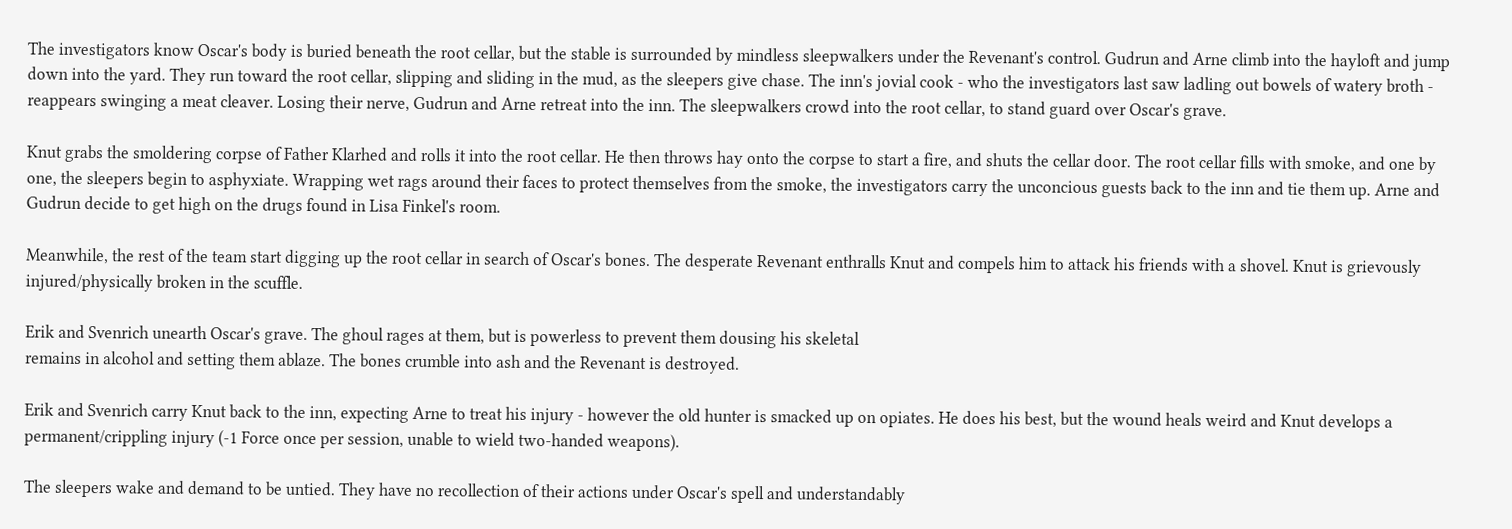The investigators know Oscar's body is buried beneath the root cellar, but the stable is surrounded by mindless sleepwalkers under the Revenant's control. Gudrun and Arne climb into the hayloft and jump down into the yard. They run toward the root cellar, slipping and sliding in the mud, as the sleepers give chase. The inn's jovial cook - who the investigators last saw ladling out bowels of watery broth - reappears swinging a meat cleaver. Losing their nerve, Gudrun and Arne retreat into the inn. The sleepwalkers crowd into the root cellar, to stand guard over Oscar's grave.

Knut grabs the smoldering corpse of Father Klarhed and rolls it into the root cellar. He then throws hay onto the corpse to start a fire, and shuts the cellar door. The root cellar fills with smoke, and one by one, the sleepers begin to asphyxiate. Wrapping wet rags around their faces to protect themselves from the smoke, the investigators carry the unconcious guests back to the inn and tie them up. Arne and Gudrun decide to get high on the drugs found in Lisa Finkel's room.

Meanwhile, the rest of the team start digging up the root cellar in search of Oscar's bones. The desperate Revenant enthralls Knut and compels him to attack his friends with a shovel. Knut is grievously injured/physically broken in the scuffle.

Erik and Svenrich unearth Oscar's grave. The ghoul rages at them, but is powerless to prevent them dousing his skeletal
remains in alcohol and setting them ablaze. The bones crumble into ash and the Revenant is destroyed.

Erik and Svenrich carry Knut back to the inn, expecting Arne to treat his injury - however the old hunter is smacked up on opiates. He does his best, but the wound heals weird and Knut develops a permanent/crippling injury (-1 Force once per session, unable to wield two-handed weapons).

The sleepers wake and demand to be untied. They have no recollection of their actions under Oscar's spell and understandably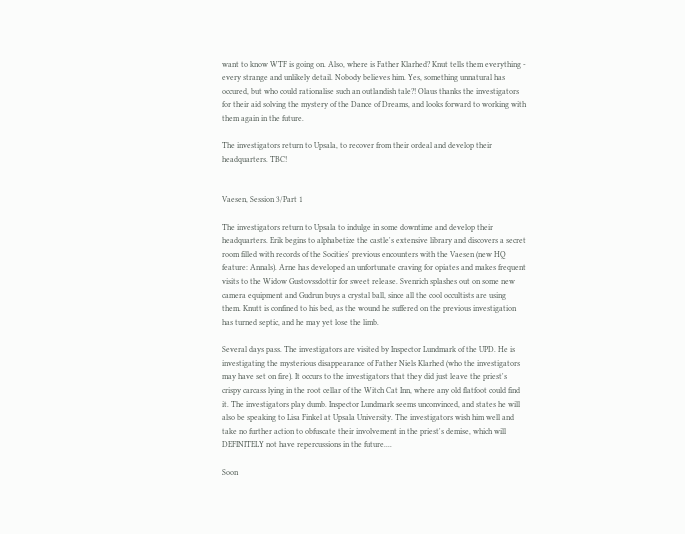want to know WTF is going on. Also, where is Father Klarhed? Knut tells them everything - every strange and unlikely detail. Nobody believes him. Yes, something unnatural has occured, but who could rationalise such an outlandish tale?! Olaus thanks the investigators for their aid solving the mystery of the Dance of Dreams, and looks forward to working with them again in the future.

The investigators return to Upsala, to recover from their ordeal and develop their headquarters. TBC!


Vaesen, Session 3/Part 1

The investigators return to Upsala to indulge in some downtime and develop their headquarters. Erik begins to alphabetize the castle's extensive library and discovers a secret room filled with records of the Socities' previous encounters with the Vaesen (new HQ feature: Annals). Arne has developed an unfortunate craving for opiates and makes frequent visits to the Widow Gustovssdottir for sweet release. Svenrich splashes out on some new camera equipment and Gudrun buys a crystal ball, since all the cool occultists are using them. Knutt is confined to his bed, as the wound he suffered on the previous investigation has turned septic, and he may yet lose the limb.

Several days pass. The investigators are visited by Inspector Lundmark of the UPD. He is investigating the mysterious disappearance of Father Niels Klarhed (who the investigators may have set on fire). It occurs to the investigators that they did just leave the priest's crispy carcass lying in the root cellar of the Witch Cat Inn, where any old flatfoot could find it. The investigators play dumb. Inspector Lundmark seems unconvinced, and states he will also be speaking to Lisa Finkel at Upsala University. The investigators wish him well and take no further action to obfuscate their involvement in the priest's demise, which will DEFINITELY not have repercussions in the future....

Soon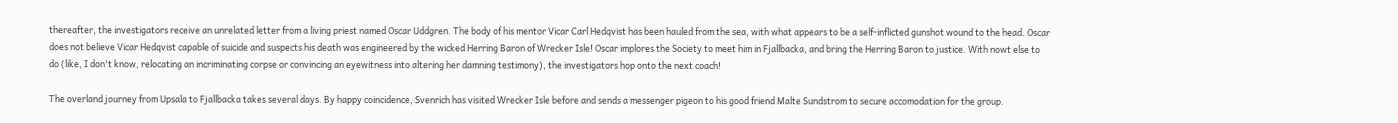thereafter, the investigators receive an unrelated letter from a living priest named Oscar Uddgren. The body of his mentor Vicar Carl Hedqvist has been hauled from the sea, with what appears to be a self-inflicted gunshot wound to the head. Oscar does not believe Vicar Hedqvist capable of suicide and suspects his death was engineered by the wicked Herring Baron of Wrecker Isle! Oscar implores the Society to meet him in Fjallbacka, and bring the Herring Baron to justice. With nowt else to do (like, I don't know, relocating an incriminating corpse or convincing an eyewitness into altering her damning testimony), the investigators hop onto the next coach!

The overland journey from Upsala to Fjallbacka takes several days. By happy coincidence, Svenrich has visited Wrecker Isle before and sends a messenger pigeon to his good friend Malte Sundstrom to secure accomodation for the group.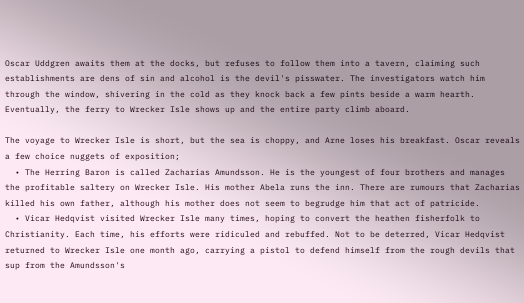Oscar Uddgren awaits them at the docks, but refuses to follow them into a tavern, claiming such establishments are dens of sin and alcohol is the devil's pisswater. The investigators watch him through the window, shivering in the cold as they knock back a few pints beside a warm hearth. Eventually, the ferry to Wrecker Isle shows up and the entire party climb aboard.

The voyage to Wrecker Isle is short, but the sea is choppy, and Arne loses his breakfast. Oscar reveals a few choice nuggets of exposition;
  • The Herring Baron is called Zacharias Amundsson. He is the youngest of four brothers and manages the profitable saltery on Wrecker Isle. His mother Abela runs the inn. There are rumours that Zacharias killed his own father, although his mother does not seem to begrudge him that act of patricide.
  • Vicar Hedqvist visited Wrecker Isle many times, hoping to convert the heathen fisherfolk to Christianity. Each time, his efforts were ridiculed and rebuffed. Not to be deterred, Vicar Hedqvist returned to Wrecker Isle one month ago, carrying a pistol to defend himself from the rough devils that sup from the Amundsson's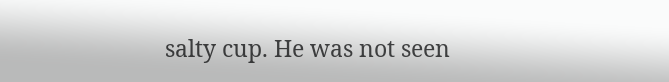salty cup. He was not seen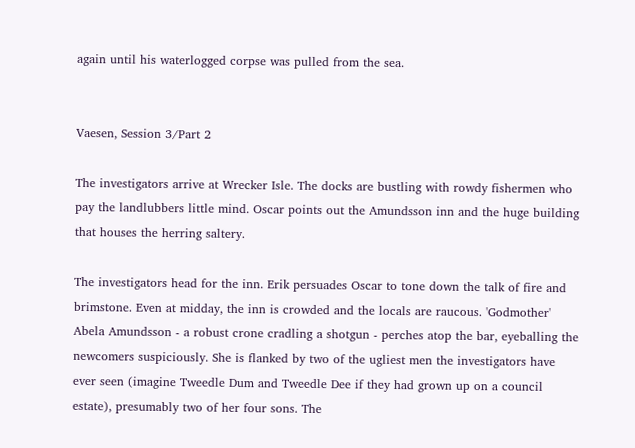again until his waterlogged corpse was pulled from the sea.


Vaesen, Session 3/Part 2

The investigators arrive at Wrecker Isle. The docks are bustling with rowdy fishermen who pay the landlubbers little mind. Oscar points out the Amundsson inn and the huge building that houses the herring saltery.

The investigators head for the inn. Erik persuades Oscar to tone down the talk of fire and brimstone. Even at midday, the inn is crowded and the locals are raucous. 'Godmother' Abela Amundsson - a robust crone cradling a shotgun - perches atop the bar, eyeballing the newcomers suspiciously. She is flanked by two of the ugliest men the investigators have ever seen (imagine Tweedle Dum and Tweedle Dee if they had grown up on a council estate), presumably two of her four sons. The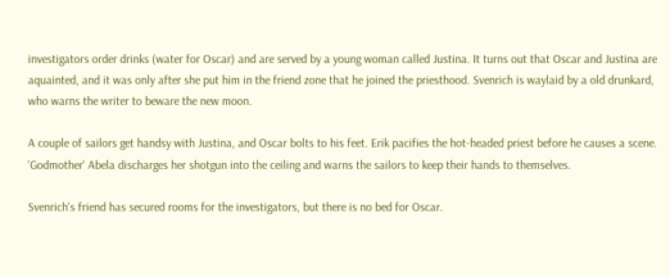investigators order drinks (water for Oscar) and are served by a young woman called Justina. It turns out that Oscar and Justina are aquainted, and it was only after she put him in the friend zone that he joined the priesthood. Svenrich is waylaid by a old drunkard, who warns the writer to beware the new moon.

A couple of sailors get handsy with Justina, and Oscar bolts to his feet. Erik pacifies the hot-headed priest before he causes a scene. 'Godmother' Abela discharges her shotgun into the ceiling and warns the sailors to keep their hands to themselves.

Svenrich's friend has secured rooms for the investigators, but there is no bed for Oscar.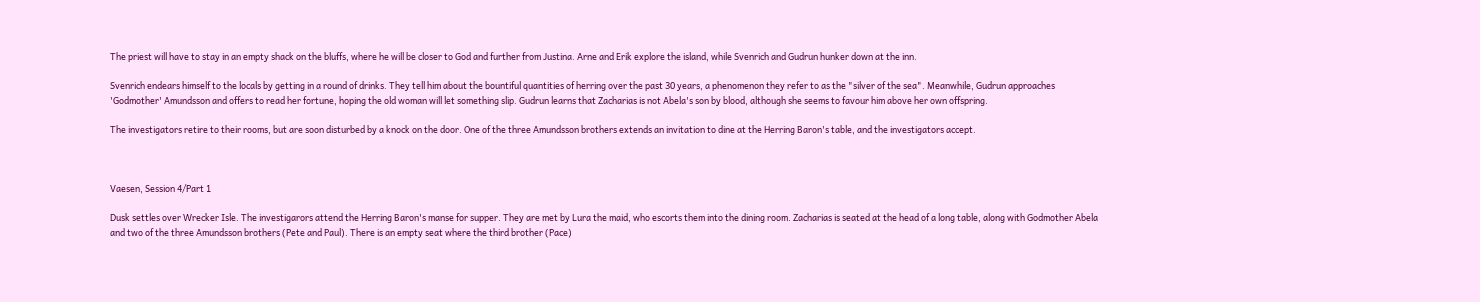The priest will have to stay in an empty shack on the bluffs, where he will be closer to God and further from Justina. Arne and Erik explore the island, while Svenrich and Gudrun hunker down at the inn.

Svenrich endears himself to the locals by getting in a round of drinks. They tell him about the bountiful quantities of herring over the past 30 years, a phenomenon they refer to as the "silver of the sea". Meanwhile, Gudrun approaches 'Godmother' Amundsson and offers to read her fortune, hoping the old woman will let something slip. Gudrun learns that Zacharias is not Abela's son by blood, although she seems to favour him above her own offspring.

The investigators retire to their rooms, but are soon disturbed by a knock on the door. One of the three Amundsson brothers extends an invitation to dine at the Herring Baron's table, and the investigators accept.



Vaesen, Session 4/Part 1

Dusk settles over Wrecker Isle. The investigarors attend the Herring Baron's manse for supper. They are met by Lura the maid, who escorts them into the dining room. Zacharias is seated at the head of a long table, along with Godmother Abela and two of the three Amundsson brothers (Pete and Paul). There is an empty seat where the third brother (Pace)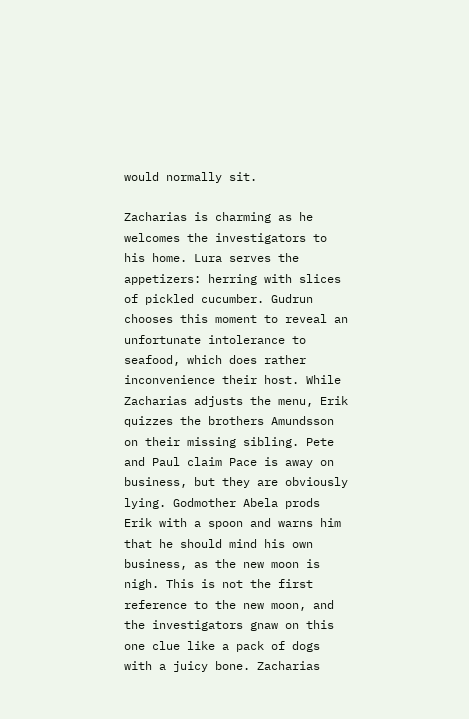would normally sit.

Zacharias is charming as he welcomes the investigators to his home. Lura serves the appetizers: herring with slices of pickled cucumber. Gudrun chooses this moment to reveal an unfortunate intolerance to seafood, which does rather inconvenience their host. While Zacharias adjusts the menu, Erik quizzes the brothers Amundsson on their missing sibling. Pete and Paul claim Pace is away on business, but they are obviously lying. Godmother Abela prods Erik with a spoon and warns him that he should mind his own business, as the new moon is nigh. This is not the first reference to the new moon, and the investigators gnaw on this one clue like a pack of dogs with a juicy bone. Zacharias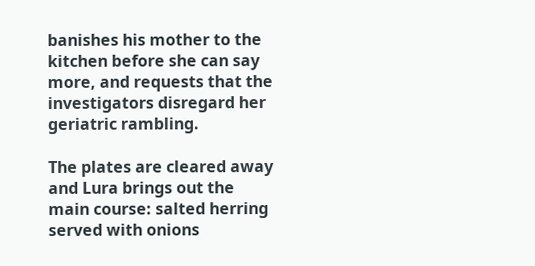banishes his mother to the kitchen before she can say more, and requests that the investigators disregard her geriatric rambling.

The plates are cleared away and Lura brings out the main course: salted herring served with onions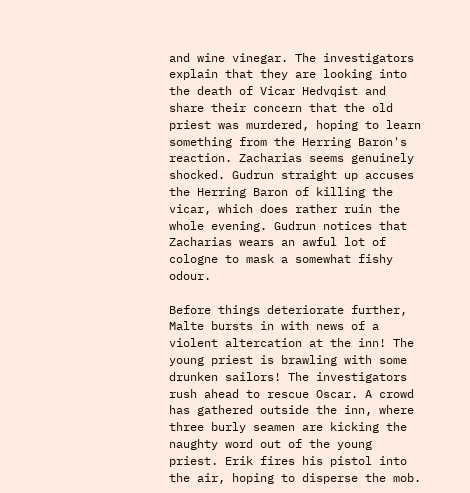and wine vinegar. The investigators explain that they are looking into the death of Vicar Hedvqist and share their concern that the old priest was murdered, hoping to learn something from the Herring Baron's reaction. Zacharias seems genuinely shocked. Gudrun straight up accuses the Herring Baron of killing the vicar, which does rather ruin the whole evening. Gudrun notices that Zacharias wears an awful lot of cologne to mask a somewhat fishy odour.

Before things deteriorate further, Malte bursts in with news of a violent altercation at the inn! The young priest is brawling with some drunken sailors! The investigators rush ahead to rescue Oscar. A crowd has gathered outside the inn, where three burly seamen are kicking the naughty word out of the young priest. Erik fires his pistol into the air, hoping to disperse the mob.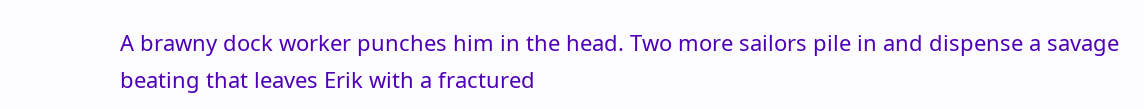A brawny dock worker punches him in the head. Two more sailors pile in and dispense a savage beating that leaves Erik with a fractured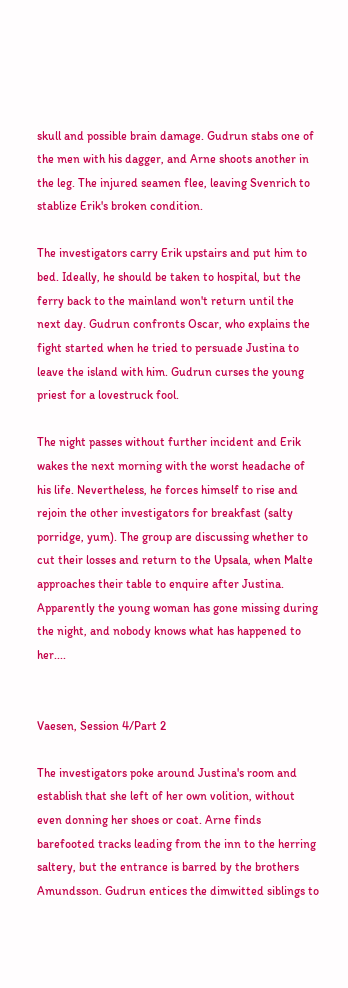skull and possible brain damage. Gudrun stabs one of the men with his dagger, and Arne shoots another in the leg. The injured seamen flee, leaving Svenrich to stablize Erik's broken condition.

The investigators carry Erik upstairs and put him to bed. Ideally, he should be taken to hospital, but the ferry back to the mainland won't return until the next day. Gudrun confronts Oscar, who explains the fight started when he tried to persuade Justina to leave the island with him. Gudrun curses the young priest for a lovestruck fool.

The night passes without further incident and Erik wakes the next morning with the worst headache of his life. Nevertheless, he forces himself to rise and rejoin the other investigators for breakfast (salty porridge, yum). The group are discussing whether to cut their losses and return to the Upsala, when Malte approaches their table to enquire after Justina. Apparently the young woman has gone missing during the night, and nobody knows what has happened to her....


Vaesen, Session 4/Part 2

The investigators poke around Justina's room and establish that she left of her own volition, without even donning her shoes or coat. Arne finds barefooted tracks leading from the inn to the herring saltery, but the entrance is barred by the brothers Amundsson. Gudrun entices the dimwitted siblings to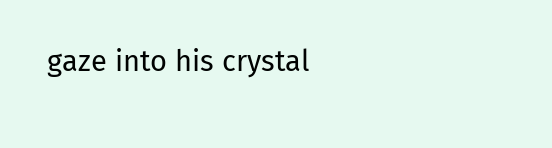gaze into his crystal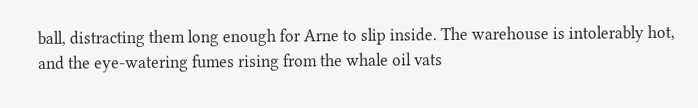ball, distracting them long enough for Arne to slip inside. The warehouse is intolerably hot, and the eye-watering fumes rising from the whale oil vats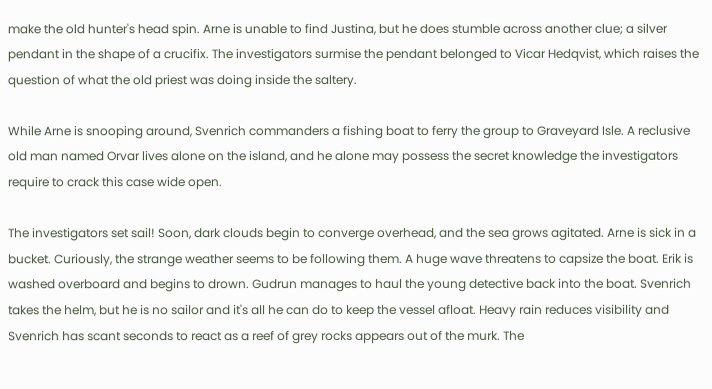make the old hunter's head spin. Arne is unable to find Justina, but he does stumble across another clue; a silver pendant in the shape of a crucifix. The investigators surmise the pendant belonged to Vicar Hedqvist, which raises the question of what the old priest was doing inside the saltery.

While Arne is snooping around, Svenrich commanders a fishing boat to ferry the group to Graveyard Isle. A reclusive old man named Orvar lives alone on the island, and he alone may possess the secret knowledge the investigators require to crack this case wide open.

The investigators set sail! Soon, dark clouds begin to converge overhead, and the sea grows agitated. Arne is sick in a bucket. Curiously, the strange weather seems to be following them. A huge wave threatens to capsize the boat. Erik is washed overboard and begins to drown. Gudrun manages to haul the young detective back into the boat. Svenrich takes the helm, but he is no sailor and it's all he can do to keep the vessel afloat. Heavy rain reduces visibility and Svenrich has scant seconds to react as a reef of grey rocks appears out of the murk. The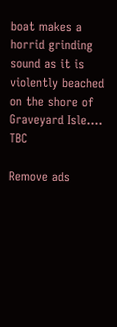boat makes a horrid grinding sound as it is violently beached on the shore of Graveyard Isle.... TBC

Remove ads